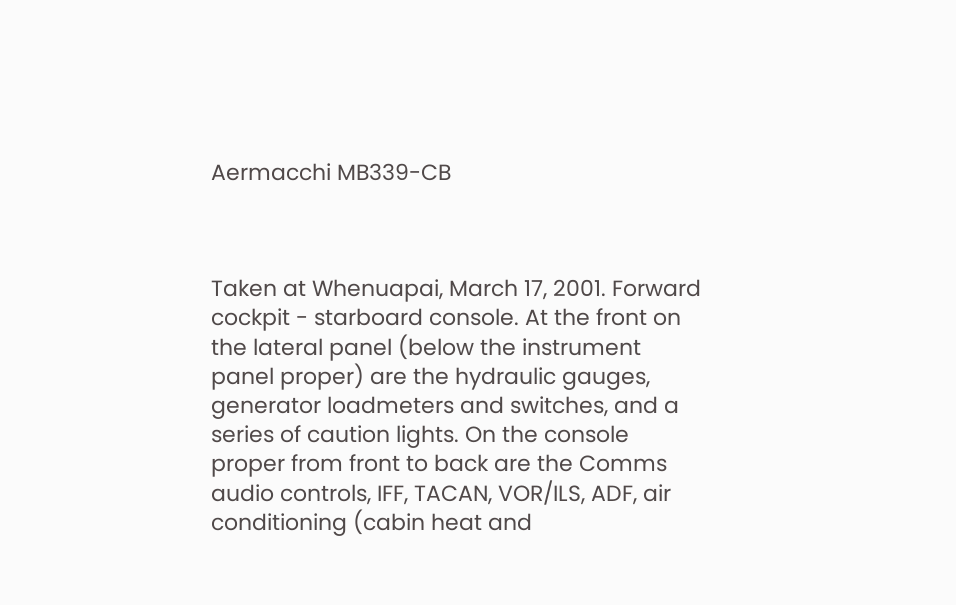Aermacchi MB339-CB



Taken at Whenuapai, March 17, 2001. Forward cockpit - starboard console. At the front on the lateral panel (below the instrument panel proper) are the hydraulic gauges, generator loadmeters and switches, and a series of caution lights. On the console proper from front to back are the Comms audio controls, IFF, TACAN, VOR/ILS, ADF, air conditioning (cabin heat and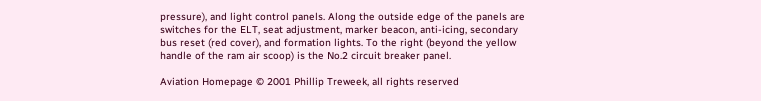pressure), and light control panels. Along the outside edge of the panels are switches for the ELT, seat adjustment, marker beacon, anti-icing, secondary bus reset (red cover), and formation lights. To the right (beyond the yellow handle of the ram air scoop) is the No.2 circuit breaker panel.

Aviation Homepage © 2001 Phillip Treweek, all rights reserved